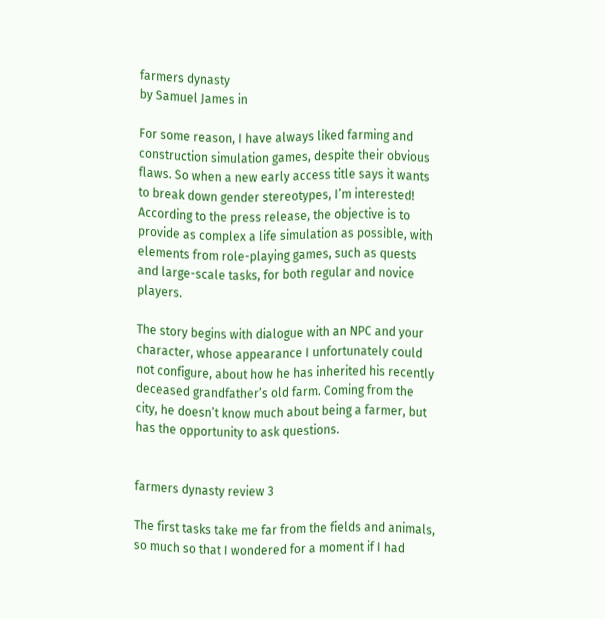farmers dynasty
by Samuel James in

For some reason, I have always liked farming and construction simulation games, despite their obvious flaws. So when a new early access title says it wants to break down gender stereotypes, I’m interested! According to the press release, the objective is to provide as complex a life simulation as possible, with elements from role-playing games, such as quests and large-scale tasks, for both regular and novice players.

The story begins with dialogue with an NPC and your character, whose appearance I unfortunately could not configure, about how he has inherited his recently deceased grandfather’s old farm. Coming from the city, he doesn’t know much about being a farmer, but has the opportunity to ask questions.


farmers dynasty review 3

The first tasks take me far from the fields and animals, so much so that I wondered for a moment if I had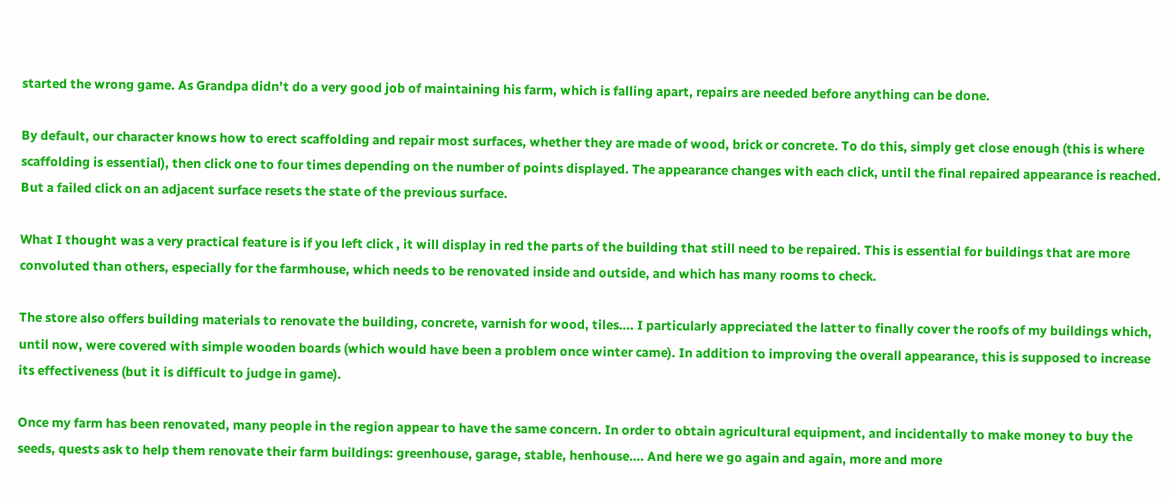started the wrong game. As Grandpa didn’t do a very good job of maintaining his farm, which is falling apart, repairs are needed before anything can be done.

By default, our character knows how to erect scaffolding and repair most surfaces, whether they are made of wood, brick or concrete. To do this, simply get close enough (this is where scaffolding is essential), then click one to four times depending on the number of points displayed. The appearance changes with each click, until the final repaired appearance is reached. But a failed click on an adjacent surface resets the state of the previous surface.

What I thought was a very practical feature is if you left click , it will display in red the parts of the building that still need to be repaired. This is essential for buildings that are more convoluted than others, especially for the farmhouse, which needs to be renovated inside and outside, and which has many rooms to check.

The store also offers building materials to renovate the building, concrete, varnish for wood, tiles…. I particularly appreciated the latter to finally cover the roofs of my buildings which, until now, were covered with simple wooden boards (which would have been a problem once winter came). In addition to improving the overall appearance, this is supposed to increase its effectiveness (but it is difficult to judge in game).

Once my farm has been renovated, many people in the region appear to have the same concern. In order to obtain agricultural equipment, and incidentally to make money to buy the seeds, quests ask to help them renovate their farm buildings: greenhouse, garage, stable, henhouse…. And here we go again and again, more and more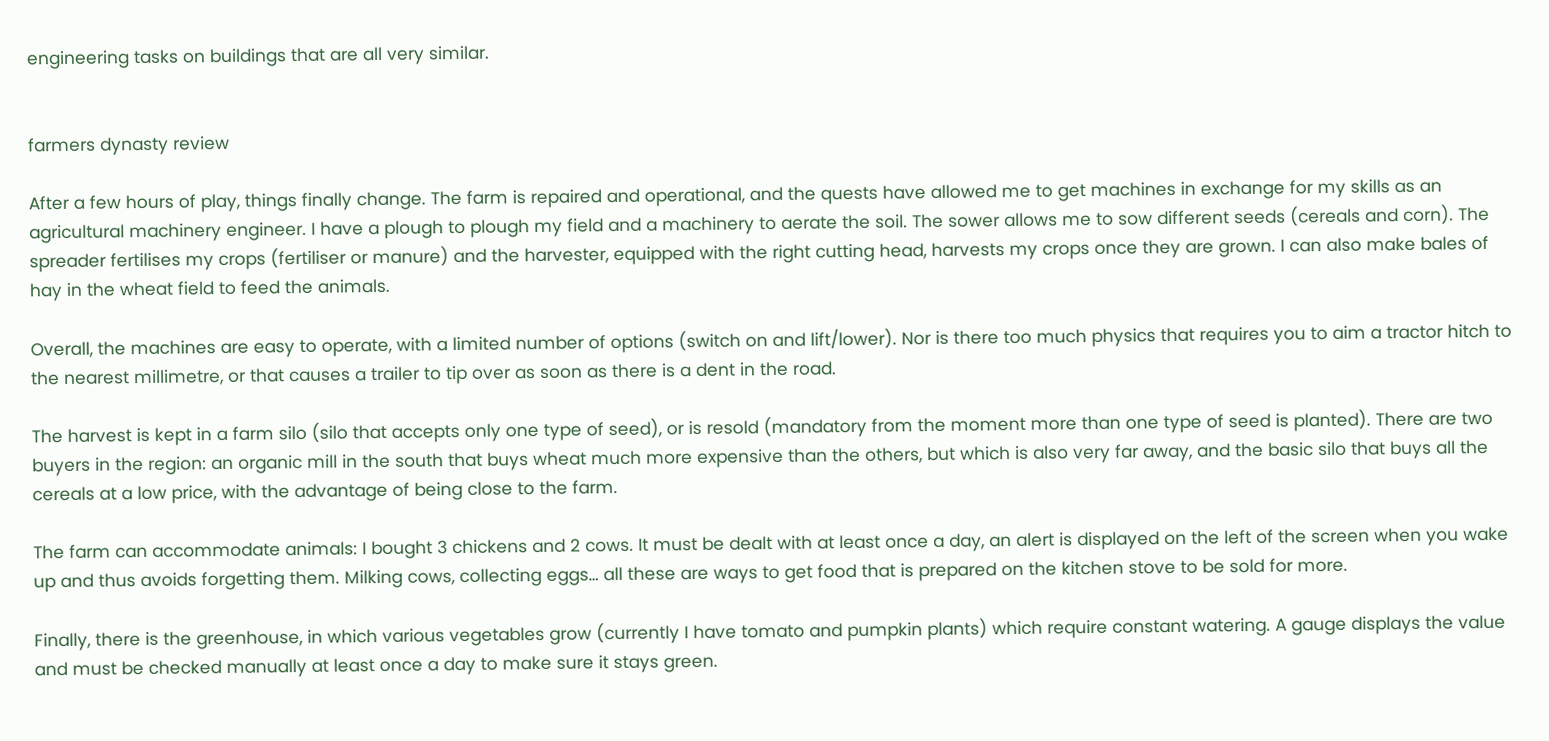engineering tasks on buildings that are all very similar.


farmers dynasty review

After a few hours of play, things finally change. The farm is repaired and operational, and the quests have allowed me to get machines in exchange for my skills as an agricultural machinery engineer. I have a plough to plough my field and a machinery to aerate the soil. The sower allows me to sow different seeds (cereals and corn). The spreader fertilises my crops (fertiliser or manure) and the harvester, equipped with the right cutting head, harvests my crops once they are grown. I can also make bales of hay in the wheat field to feed the animals.

Overall, the machines are easy to operate, with a limited number of options (switch on and lift/lower). Nor is there too much physics that requires you to aim a tractor hitch to the nearest millimetre, or that causes a trailer to tip over as soon as there is a dent in the road.

The harvest is kept in a farm silo (silo that accepts only one type of seed), or is resold (mandatory from the moment more than one type of seed is planted). There are two buyers in the region: an organic mill in the south that buys wheat much more expensive than the others, but which is also very far away, and the basic silo that buys all the cereals at a low price, with the advantage of being close to the farm.

The farm can accommodate animals: I bought 3 chickens and 2 cows. It must be dealt with at least once a day, an alert is displayed on the left of the screen when you wake up and thus avoids forgetting them. Milking cows, collecting eggs… all these are ways to get food that is prepared on the kitchen stove to be sold for more.

Finally, there is the greenhouse, in which various vegetables grow (currently I have tomato and pumpkin plants) which require constant watering. A gauge displays the value and must be checked manually at least once a day to make sure it stays green.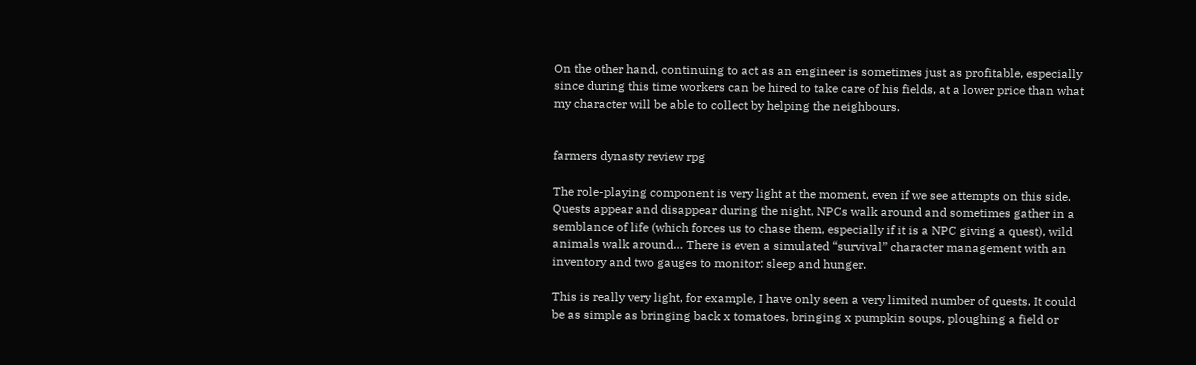On the other hand, continuing to act as an engineer is sometimes just as profitable, especially since during this time workers can be hired to take care of his fields, at a lower price than what my character will be able to collect by helping the neighbours.


farmers dynasty review rpg

The role-playing component is very light at the moment, even if we see attempts on this side. Quests appear and disappear during the night, NPCs walk around and sometimes gather in a semblance of life (which forces us to chase them, especially if it is a NPC giving a quest), wild animals walk around… There is even a simulated “survival” character management with an inventory and two gauges to monitor: sleep and hunger.

This is really very light, for example, I have only seen a very limited number of quests. It could be as simple as bringing back x tomatoes, bringing x pumpkin soups, ploughing a field or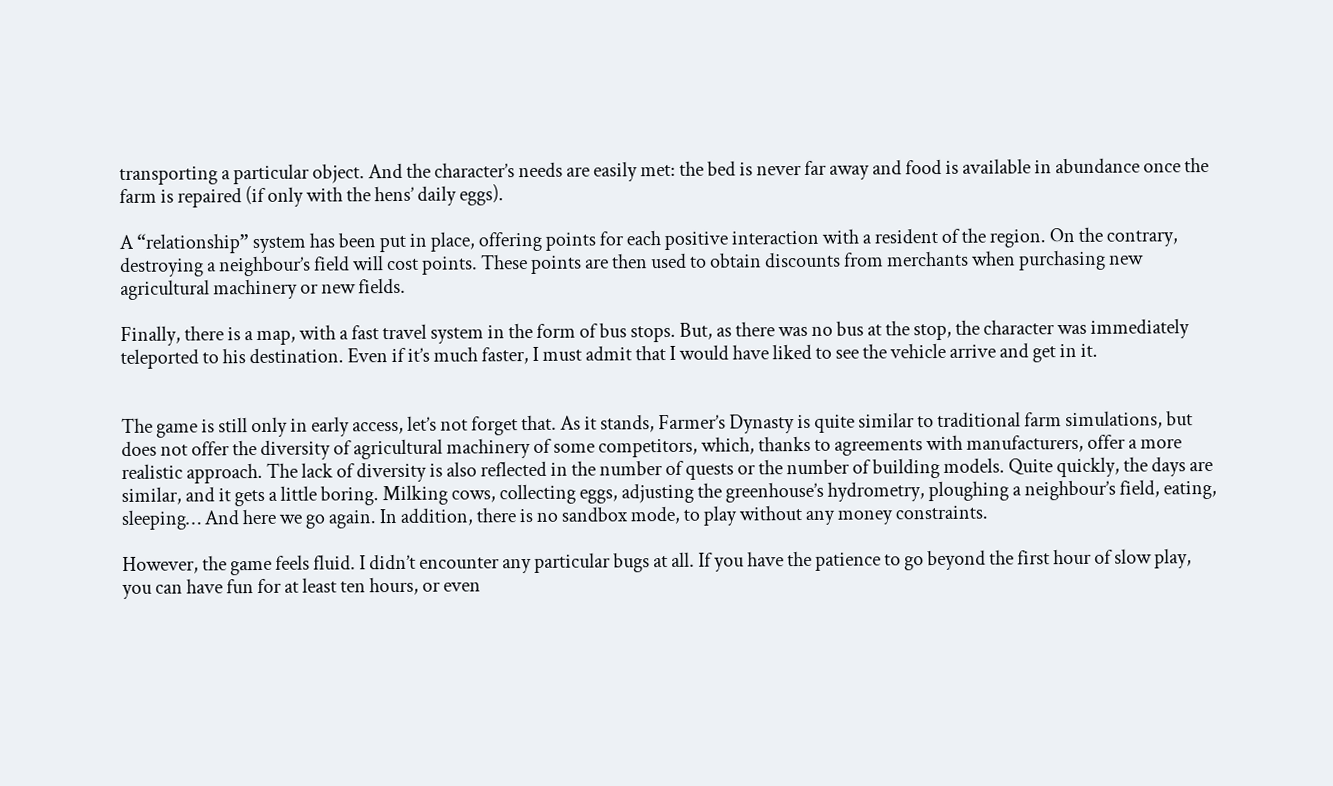transporting a particular object. And the character’s needs are easily met: the bed is never far away and food is available in abundance once the farm is repaired (if only with the hens’ daily eggs).

A “relationship” system has been put in place, offering points for each positive interaction with a resident of the region. On the contrary, destroying a neighbour’s field will cost points. These points are then used to obtain discounts from merchants when purchasing new agricultural machinery or new fields.

Finally, there is a map, with a fast travel system in the form of bus stops. But, as there was no bus at the stop, the character was immediately teleported to his destination. Even if it’s much faster, I must admit that I would have liked to see the vehicle arrive and get in it.


The game is still only in early access, let’s not forget that. As it stands, Farmer’s Dynasty is quite similar to traditional farm simulations, but does not offer the diversity of agricultural machinery of some competitors, which, thanks to agreements with manufacturers, offer a more realistic approach. The lack of diversity is also reflected in the number of quests or the number of building models. Quite quickly, the days are similar, and it gets a little boring. Milking cows, collecting eggs, adjusting the greenhouse’s hydrometry, ploughing a neighbour’s field, eating, sleeping… And here we go again. In addition, there is no sandbox mode, to play without any money constraints.

However, the game feels fluid. I didn’t encounter any particular bugs at all. If you have the patience to go beyond the first hour of slow play, you can have fun for at least ten hours, or even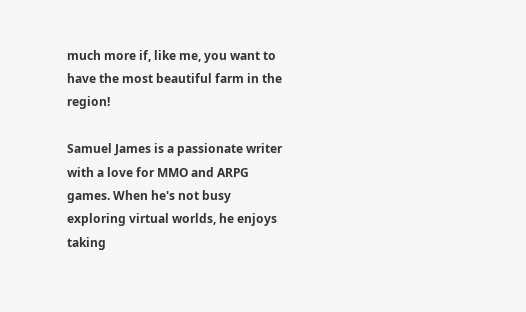much more if, like me, you want to have the most beautiful farm in the region!

Samuel James is a passionate writer with a love for MMO and ARPG games. When he's not busy exploring virtual worlds, he enjoys taking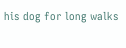his dog for long walks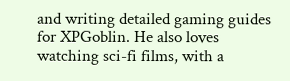and writing detailed gaming guides for XPGoblin. He also loves watching sci-fi films, with a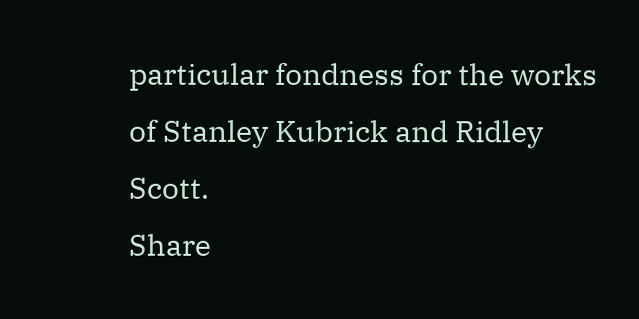particular fondness for the works of Stanley Kubrick and Ridley Scott.
Share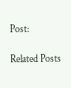Post:

Related Posts